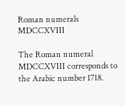Roman numerals MDCCXVIII

The Roman numeral MDCCXVIII corresponds to the Arabic number 1718.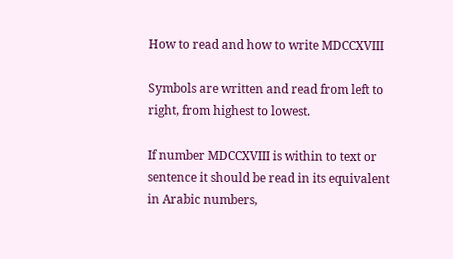How to read and how to write MDCCXVIII

Symbols are written and read from left to right, from highest to lowest.

If number MDCCXVIII is within to text or sentence it should be read in its equivalent in Arabic numbers,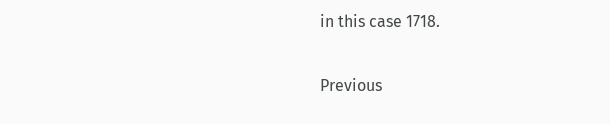in this case 1718.

Previous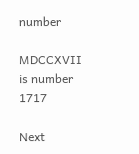number

MDCCXVII is number 1717

Next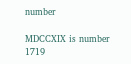number

MDCCXIX is number 1719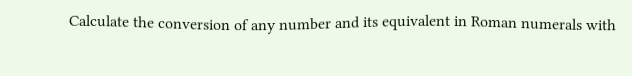Calculate the conversion of any number and its equivalent in Roman numerals with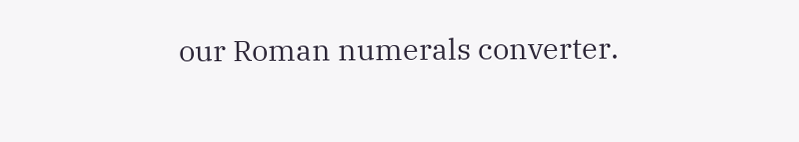our Roman numerals converter.